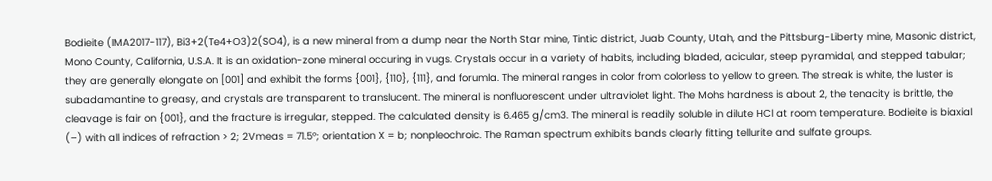Bodieite (IMA2017-117), Bi3+2(Te4+O3)2(SO4), is a new mineral from a dump near the North Star mine, Tintic district, Juab County, Utah, and the Pittsburg-Liberty mine, Masonic district, Mono County, California, U.S.A. It is an oxidation-zone mineral occuring in vugs. Crystals occur in a variety of habits, including bladed, acicular, steep pyramidal, and stepped tabular; they are generally elongate on [001] and exhibit the forms {001}, {110}, {111}, and forumla. The mineral ranges in color from colorless to yellow to green. The streak is white, the luster is subadamantine to greasy, and crystals are transparent to translucent. The mineral is nonfluorescent under ultraviolet light. The Mohs hardness is about 2, the tenacity is brittle, the cleavage is fair on {001}, and the fracture is irregular, stepped. The calculated density is 6.465 g/cm3. The mineral is readily soluble in dilute HCl at room temperature. Bodieite is biaxial (–) with all indices of refraction > 2; 2Vmeas = 71.5°; orientation X = b; nonpleochroic. The Raman spectrum exhibits bands clearly fitting tellurite and sulfate groups.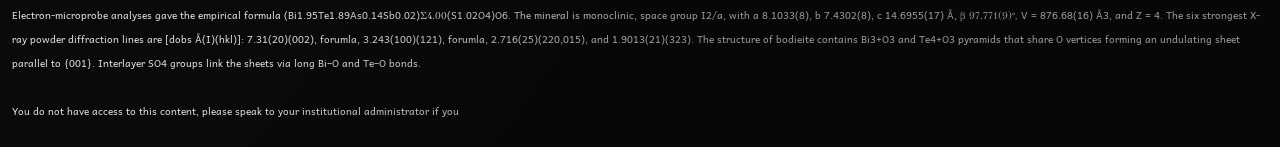Electron-microprobe analyses gave the empirical formula (Bi1.95Te1.89As0.14Sb0.02)Σ4.00(S1.02O4)O6. The mineral is monoclinic, space group I2/a, with a 8.1033(8), b 7.4302(8), c 14.6955(17) Å, β 97.771(9)°, V = 876.68(16) Å3, and Z = 4. The six strongest X-ray powder diffraction lines are [dobs Å(I)(hkl)]: 7.31(20)(002), forumla, 3.243(100)(121), forumla, 2.716(25)(220,015), and 1.9013(21)(323). The structure of bodieite contains Bi3+O3 and Te4+O3 pyramids that share O vertices forming an undulating sheet parallel to {001}. Interlayer SO4 groups link the sheets via long Bi–O and Te–O bonds.

You do not have access to this content, please speak to your institutional administrator if you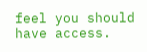feel you should have access.